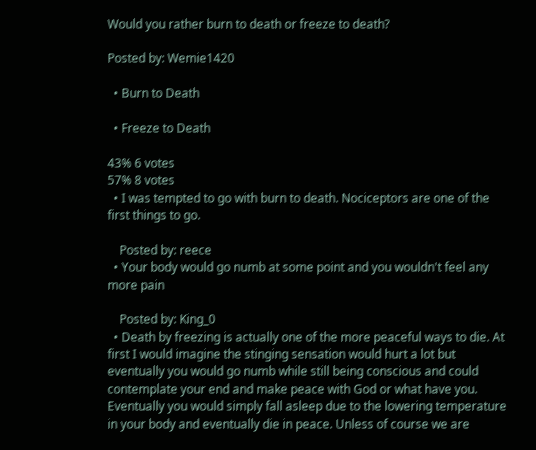Would you rather burn to death or freeze to death?

Posted by: Wemie1420

  • Burn to Death

  • Freeze to Death

43% 6 votes
57% 8 votes
  • I was tempted to go with burn to death. Nociceptors are one of the first things to go.

    Posted by: reece
  • Your body would go numb at some point and you wouldn't feel any more pain

    Posted by: King_0
  • Death by freezing is actually one of the more peaceful ways to die. At first I would imagine the stinging sensation would hurt a lot but eventually you would go numb while still being conscious and could contemplate your end and make peace with God or what have you. Eventually you would simply fall asleep due to the lowering temperature in your body and eventually die in peace. Unless of course we are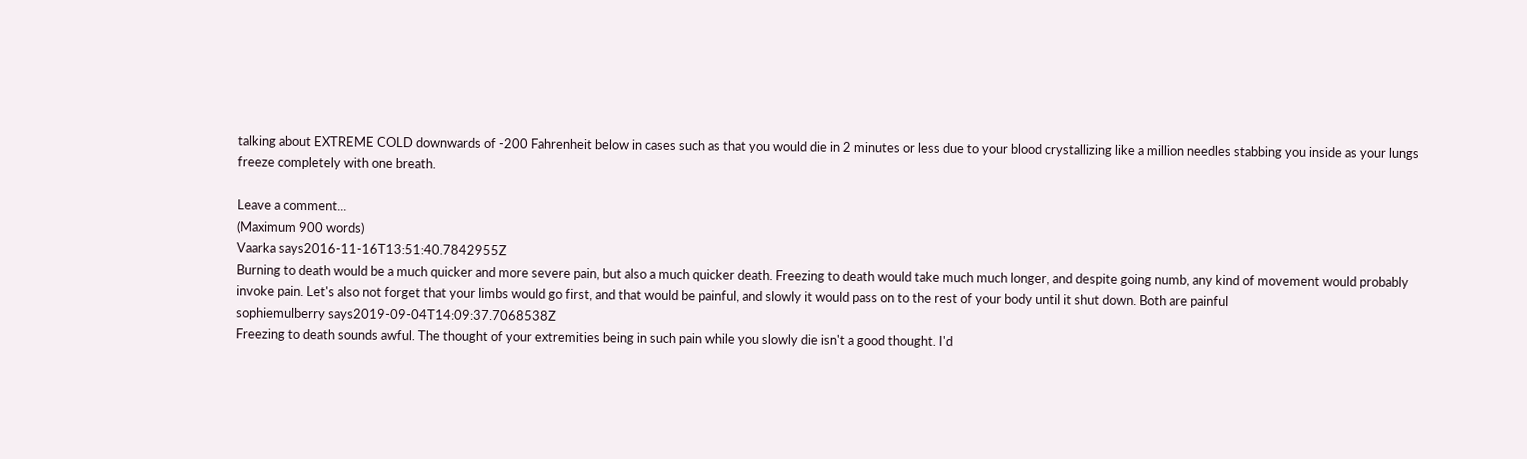talking about EXTREME COLD downwards of -200 Fahrenheit below in cases such as that you would die in 2 minutes or less due to your blood crystallizing like a million needles stabbing you inside as your lungs freeze completely with one breath.

Leave a comment...
(Maximum 900 words)
Vaarka says2016-11-16T13:51:40.7842955Z
Burning to death would be a much quicker and more severe pain, but also a much quicker death. Freezing to death would take much much longer, and despite going numb, any kind of movement would probably invoke pain. Let's also not forget that your limbs would go first, and that would be painful, and slowly it would pass on to the rest of your body until it shut down. Both are painful
sophiemulberry says2019-09-04T14:09:37.7068538Z
Freezing to death sounds awful. The thought of your extremities being in such pain while you slowly die isn't a good thought. I'd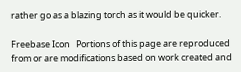rather go as a blazing torch as it would be quicker.

Freebase Icon   Portions of this page are reproduced from or are modifications based on work created and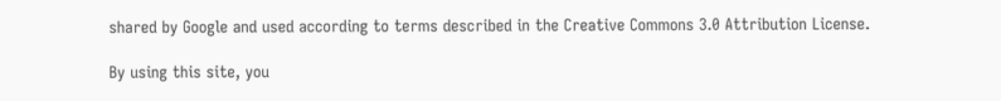shared by Google and used according to terms described in the Creative Commons 3.0 Attribution License.

By using this site, you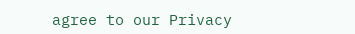agree to our Privacy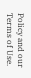Policy and our Terms of Use.